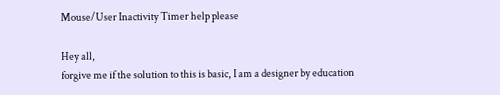Mouse/User Inactivity Timer help please

Hey all,
forgive me if the solution to this is basic, I am a designer by education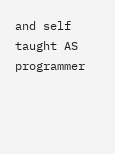and self taught AS programmer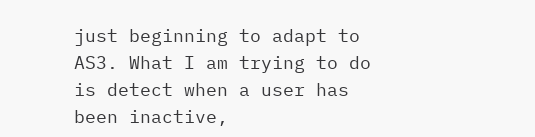just beginning to adapt to AS3. What I am trying to do is detect when a user has been inactive,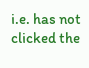i.e. has not clicked the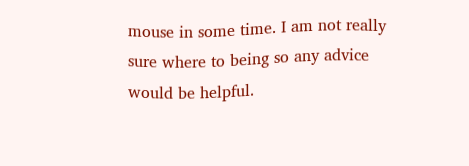mouse in some time. I am not really sure where to being so any advice would be helpful.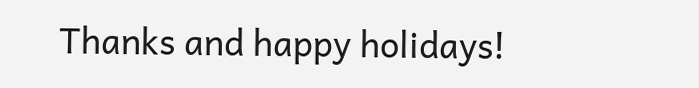Thanks and happy holidays!